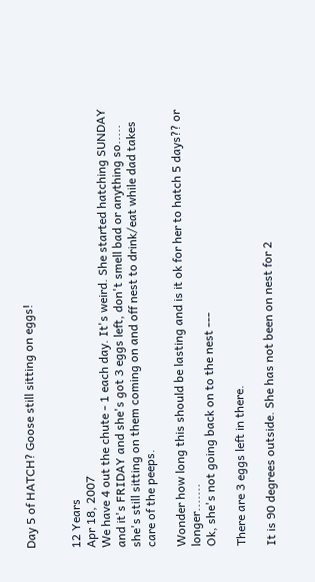Day 5 of HATCH? Goose still sitting on eggs!


12 Years
Apr 18, 2007
We have 4 out the chute - 1 each day. It's weird. She started hatching SUNDAY and it's FRIDAY and she's got 3 eggs left, don't smell bad or anything so..... she's still sitting on them coming on and off nest to drink/eat while dad takes care of the peeps.

Wonder how long this should be lasting and is it ok for her to hatch 5 days?? or longer.......
Ok, she's not going back on to the nest ---

There are 3 eggs left in there.

It is 90 degrees outside. She has not been on nest for 2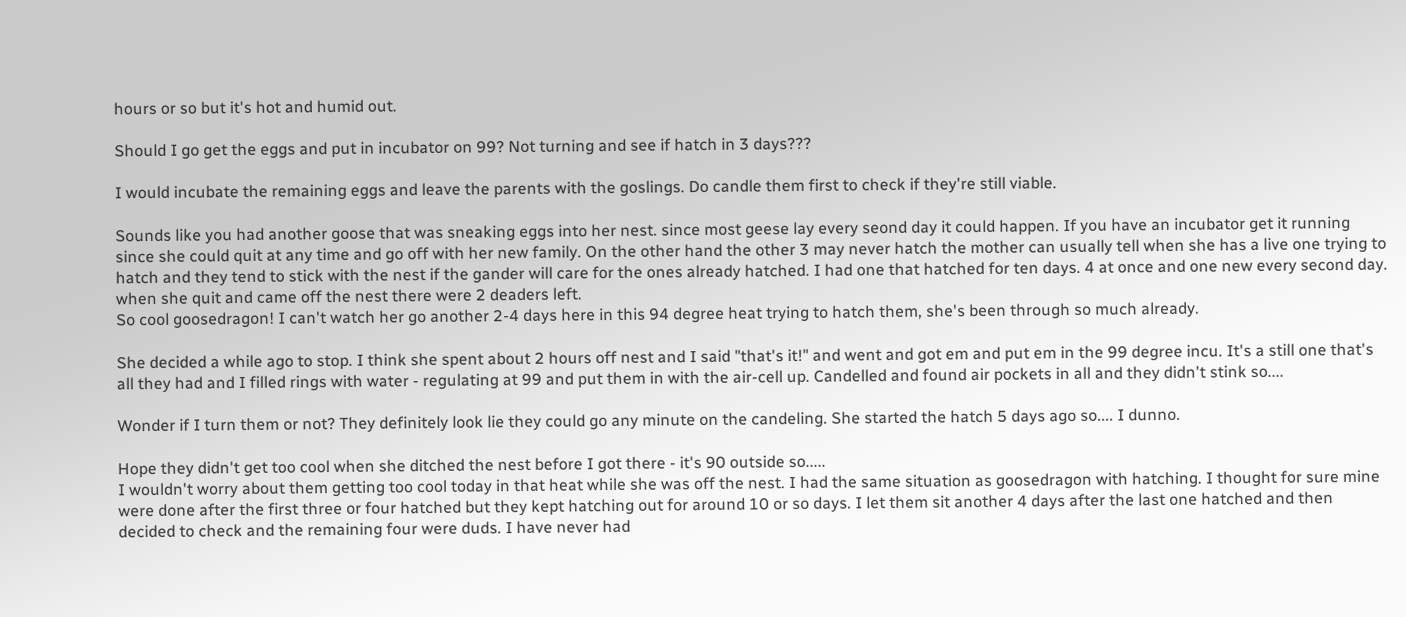hours or so but it's hot and humid out.

Should I go get the eggs and put in incubator on 99? Not turning and see if hatch in 3 days???

I would incubate the remaining eggs and leave the parents with the goslings. Do candle them first to check if they're still viable.

Sounds like you had another goose that was sneaking eggs into her nest. since most geese lay every seond day it could happen. If you have an incubator get it running since she could quit at any time and go off with her new family. On the other hand the other 3 may never hatch the mother can usually tell when she has a live one trying to hatch and they tend to stick with the nest if the gander will care for the ones already hatched. I had one that hatched for ten days. 4 at once and one new every second day. when she quit and came off the nest there were 2 deaders left.
So cool goosedragon! I can't watch her go another 2-4 days here in this 94 degree heat trying to hatch them, she's been through so much already.

She decided a while ago to stop. I think she spent about 2 hours off nest and I said "that's it!" and went and got em and put em in the 99 degree incu. It's a still one that's all they had and I filled rings with water - regulating at 99 and put them in with the air-cell up. Candelled and found air pockets in all and they didn't stink so....

Wonder if I turn them or not? They definitely look lie they could go any minute on the candeling. She started the hatch 5 days ago so.... I dunno.

Hope they didn't get too cool when she ditched the nest before I got there - it's 90 outside so.....
I wouldn't worry about them getting too cool today in that heat while she was off the nest. I had the same situation as goosedragon with hatching. I thought for sure mine were done after the first three or four hatched but they kept hatching out for around 10 or so days. I let them sit another 4 days after the last one hatched and then decided to check and the remaining four were duds. I have never had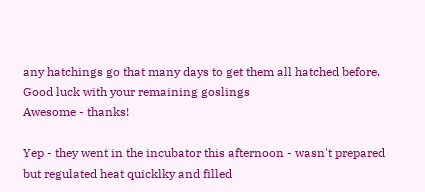any hatchings go that many days to get them all hatched before. Good luck with your remaining goslings
Awesome - thanks!

Yep - they went in the incubator this afternoon - wasn't prepared but regulated heat quicklky and filled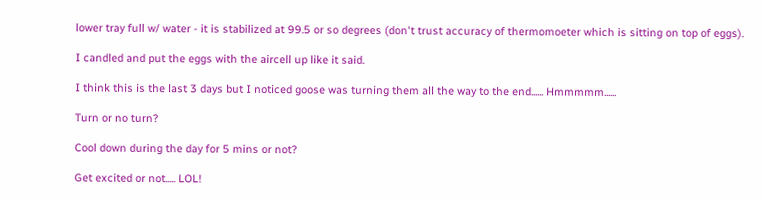lower tray full w/ water - it is stabilized at 99.5 or so degrees (don't trust accuracy of thermomoeter which is sitting on top of eggs).

I candled and put the eggs with the aircell up like it said.

I think this is the last 3 days but I noticed goose was turning them all the way to the end...... Hmmmmm......

Turn or no turn?

Cool down during the day for 5 mins or not?

Get excited or not..... LOL!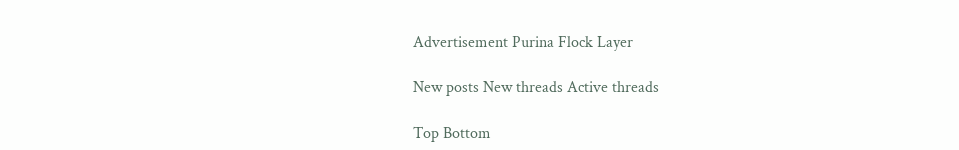Advertisement Purina Flock Layer

New posts New threads Active threads

Top Bottom